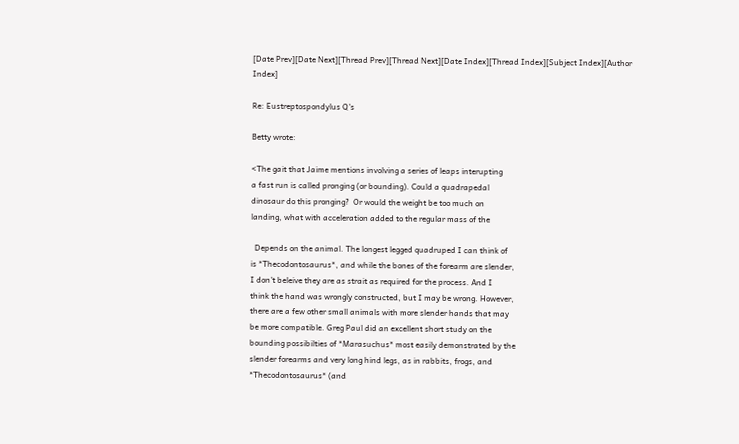[Date Prev][Date Next][Thread Prev][Thread Next][Date Index][Thread Index][Subject Index][Author Index]

Re: Eustreptospondylus Q's

Betty wrote:

<The gait that Jaime mentions involving a series of leaps interupting
a fast run is called pronging (or bounding). Could a quadrapedal
dinosaur do this pronging?  Or would the weight be too much on
landing, what with acceleration added to the regular mass of the

  Depends on the animal. The longest legged quadruped I can think of
is *Thecodontosaurus*, and while the bones of the forearm are slender,
I don't beleive they are as strait as required for the process. And I
think the hand was wrongly constructed, but I may be wrong. However,
there are a few other small animals with more slender hands that may
be more compatible. Greg Paul did an excellent short study on the
bounding possibilties of *Marasuchus* most easily demonstrated by the
slender forearms and very long hind legs, as in rabbits, frogs, and
*Thecodontosaurus* (and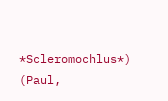*Scleromochlus*) (Paul,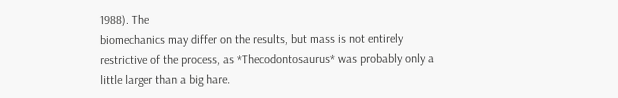1988). The
biomechanics may differ on the results, but mass is not entirely
restrictive of the process, as *Thecodontosaurus* was probably only a
little larger than a big hare.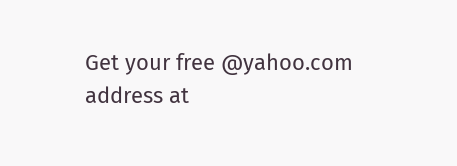Get your free @yahoo.com address at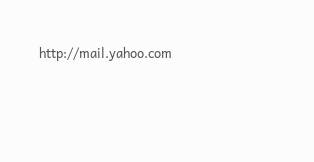http://mail.yahoo.com